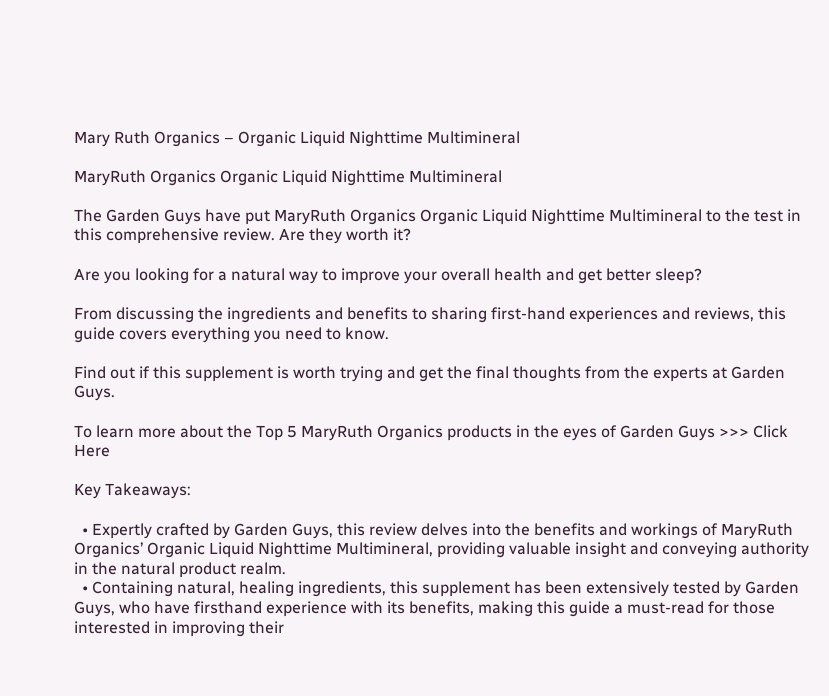Mary Ruth Organics – Organic Liquid Nighttime Multimineral

MaryRuth Organics Organic Liquid Nighttime Multimineral

The Garden Guys have put MaryRuth Organics Organic Liquid Nighttime Multimineral to the test in this comprehensive review. Are they worth it?

Are you looking for a natural way to improve your overall health and get better sleep?

From discussing the ingredients and benefits to sharing first-hand experiences and reviews, this guide covers everything you need to know.

Find out if this supplement is worth trying and get the final thoughts from the experts at Garden Guys.

To learn more about the Top 5 MaryRuth Organics products in the eyes of Garden Guys >>> Click Here

Key Takeaways:

  • Expertly crafted by Garden Guys, this review delves into the benefits and workings of MaryRuth Organics’ Organic Liquid Nighttime Multimineral, providing valuable insight and conveying authority in the natural product realm.
  • Containing natural, healing ingredients, this supplement has been extensively tested by Garden Guys, who have firsthand experience with its benefits, making this guide a must-read for those interested in improving their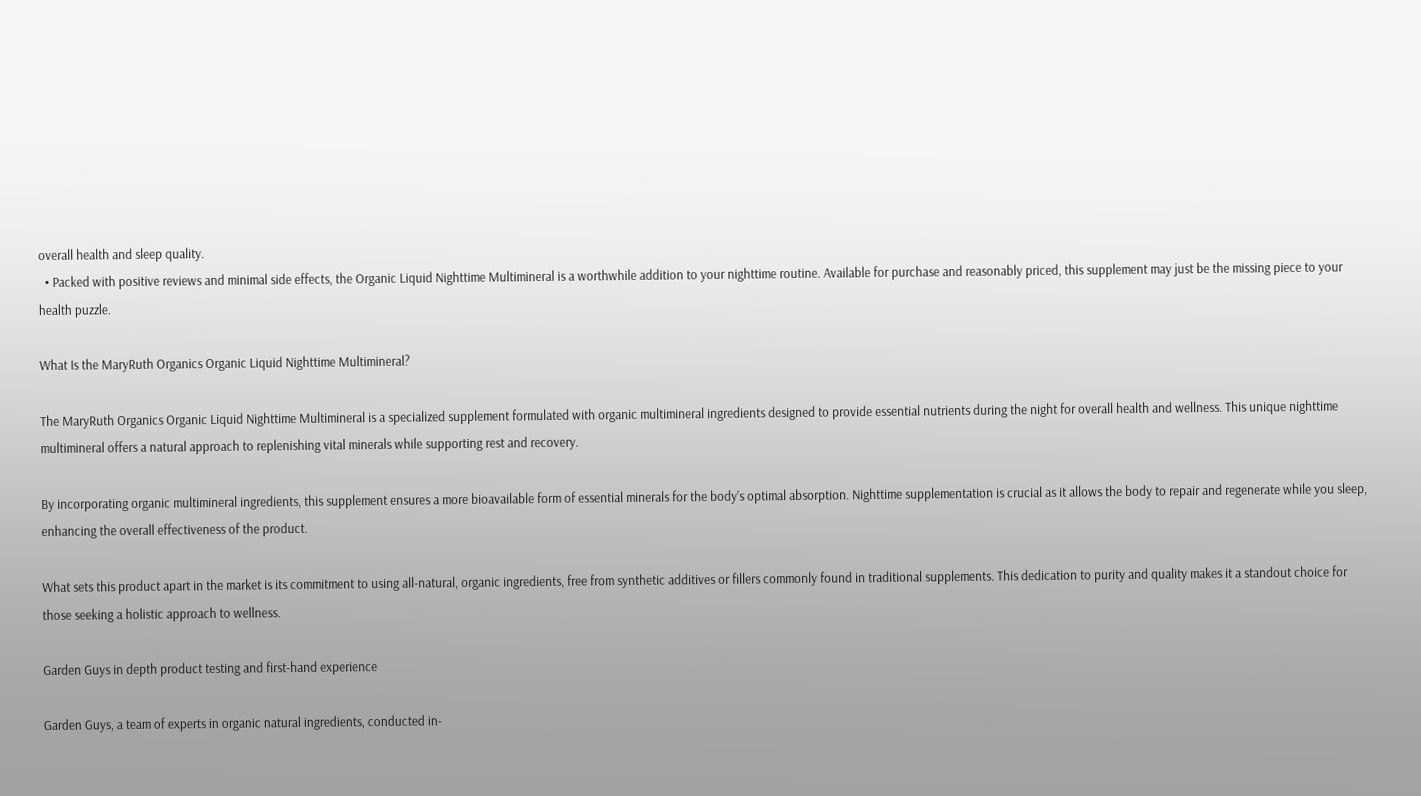overall health and sleep quality.
  • Packed with positive reviews and minimal side effects, the Organic Liquid Nighttime Multimineral is a worthwhile addition to your nighttime routine. Available for purchase and reasonably priced, this supplement may just be the missing piece to your health puzzle.

What Is the MaryRuth Organics Organic Liquid Nighttime Multimineral?

The MaryRuth Organics Organic Liquid Nighttime Multimineral is a specialized supplement formulated with organic multimineral ingredients designed to provide essential nutrients during the night for overall health and wellness. This unique nighttime multimineral offers a natural approach to replenishing vital minerals while supporting rest and recovery.

By incorporating organic multimineral ingredients, this supplement ensures a more bioavailable form of essential minerals for the body’s optimal absorption. Nighttime supplementation is crucial as it allows the body to repair and regenerate while you sleep, enhancing the overall effectiveness of the product.

What sets this product apart in the market is its commitment to using all-natural, organic ingredients, free from synthetic additives or fillers commonly found in traditional supplements. This dedication to purity and quality makes it a standout choice for those seeking a holistic approach to wellness.

Garden Guys in depth product testing and first-hand experience

Garden Guys, a team of experts in organic natural ingredients, conducted in-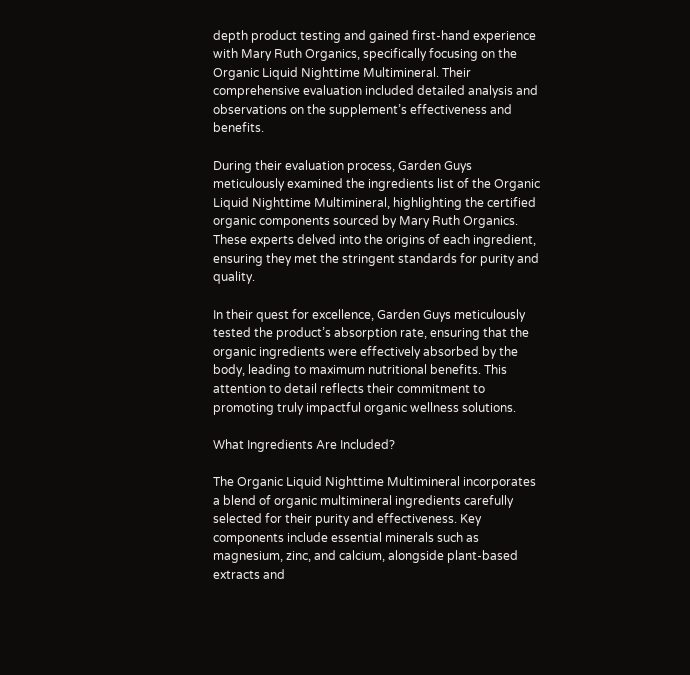depth product testing and gained first-hand experience with Mary Ruth Organics, specifically focusing on the Organic Liquid Nighttime Multimineral. Their comprehensive evaluation included detailed analysis and observations on the supplement’s effectiveness and benefits.

During their evaluation process, Garden Guys meticulously examined the ingredients list of the Organic Liquid Nighttime Multimineral, highlighting the certified organic components sourced by Mary Ruth Organics. These experts delved into the origins of each ingredient, ensuring they met the stringent standards for purity and quality.

In their quest for excellence, Garden Guys meticulously tested the product’s absorption rate, ensuring that the organic ingredients were effectively absorbed by the body, leading to maximum nutritional benefits. This attention to detail reflects their commitment to promoting truly impactful organic wellness solutions.

What Ingredients Are Included?

The Organic Liquid Nighttime Multimineral incorporates a blend of organic multimineral ingredients carefully selected for their purity and effectiveness. Key components include essential minerals such as magnesium, zinc, and calcium, alongside plant-based extracts and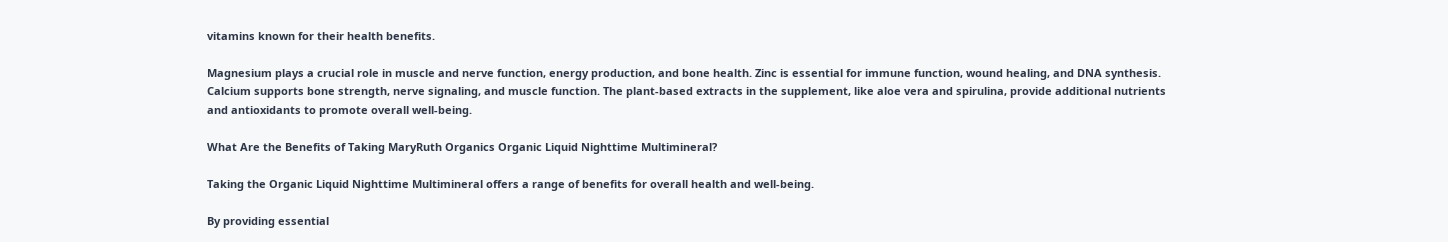vitamins known for their health benefits.

Magnesium plays a crucial role in muscle and nerve function, energy production, and bone health. Zinc is essential for immune function, wound healing, and DNA synthesis. Calcium supports bone strength, nerve signaling, and muscle function. The plant-based extracts in the supplement, like aloe vera and spirulina, provide additional nutrients and antioxidants to promote overall well-being.

What Are the Benefits of Taking MaryRuth Organics Organic Liquid Nighttime Multimineral?

Taking the Organic Liquid Nighttime Multimineral offers a range of benefits for overall health and well-being.

By providing essential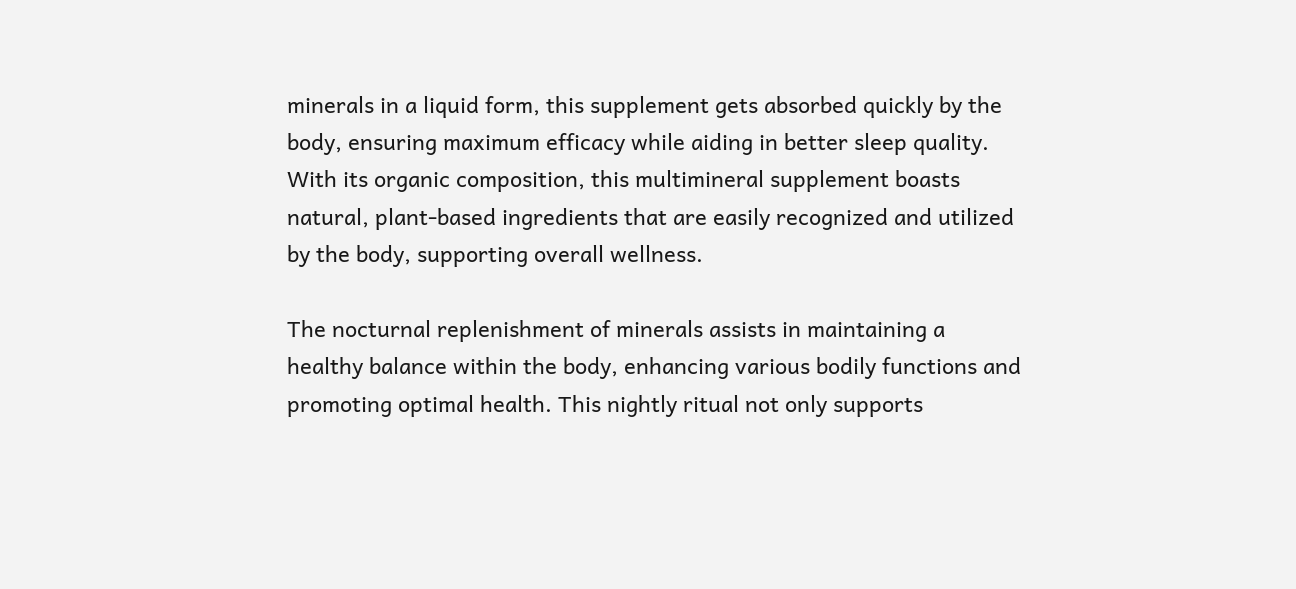minerals in a liquid form, this supplement gets absorbed quickly by the body, ensuring maximum efficacy while aiding in better sleep quality. With its organic composition, this multimineral supplement boasts natural, plant-based ingredients that are easily recognized and utilized by the body, supporting overall wellness.

The nocturnal replenishment of minerals assists in maintaining a healthy balance within the body, enhancing various bodily functions and promoting optimal health. This nightly ritual not only supports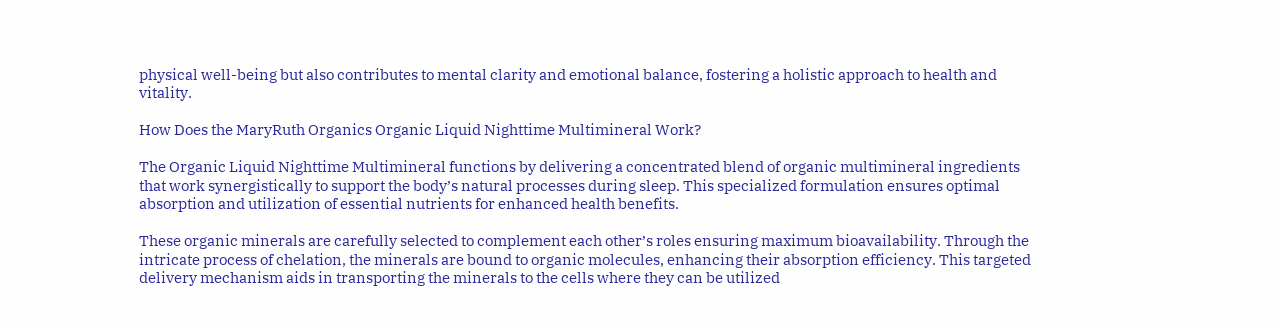physical well-being but also contributes to mental clarity and emotional balance, fostering a holistic approach to health and vitality.

How Does the MaryRuth Organics Organic Liquid Nighttime Multimineral Work?

The Organic Liquid Nighttime Multimineral functions by delivering a concentrated blend of organic multimineral ingredients that work synergistically to support the body’s natural processes during sleep. This specialized formulation ensures optimal absorption and utilization of essential nutrients for enhanced health benefits.

These organic minerals are carefully selected to complement each other’s roles ensuring maximum bioavailability. Through the intricate process of chelation, the minerals are bound to organic molecules, enhancing their absorption efficiency. This targeted delivery mechanism aids in transporting the minerals to the cells where they can be utilized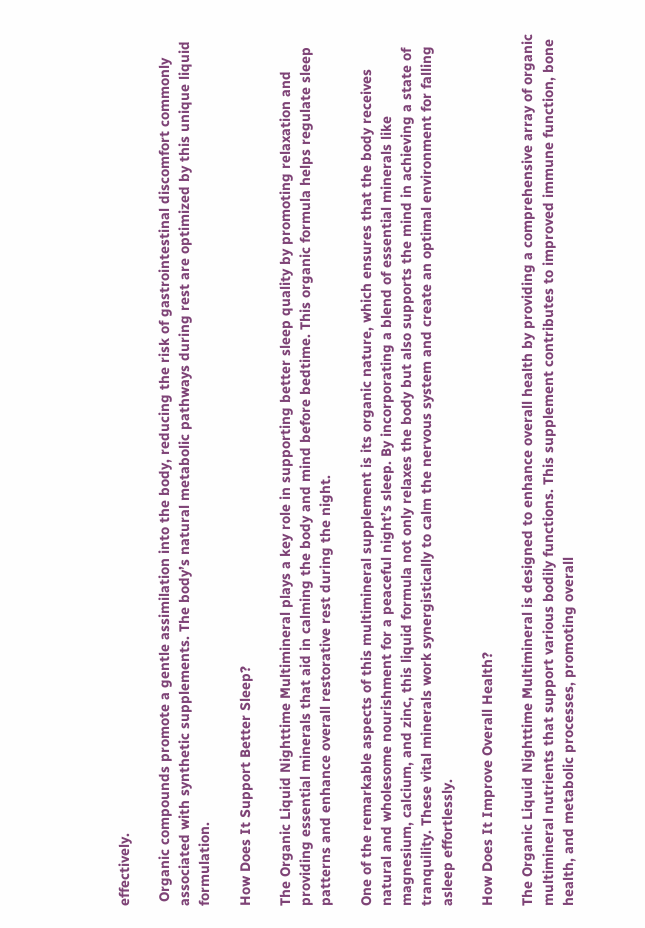effectively.

 Organic compounds promote a gentle assimilation into the body, reducing the risk of gastrointestinal discomfort commonly associated with synthetic supplements. The body’s natural metabolic pathways during rest are optimized by this unique liquid formulation.

How Does It Support Better Sleep?

The Organic Liquid Nighttime Multimineral plays a key role in supporting better sleep quality by promoting relaxation and providing essential minerals that aid in calming the body and mind before bedtime. This organic formula helps regulate sleep patterns and enhance overall restorative rest during the night.

One of the remarkable aspects of this multimineral supplement is its organic nature, which ensures that the body receives natural and wholesome nourishment for a peaceful night’s sleep. By incorporating a blend of essential minerals like magnesium, calcium, and zinc, this liquid formula not only relaxes the body but also supports the mind in achieving a state of tranquility. These vital minerals work synergistically to calm the nervous system and create an optimal environment for falling asleep effortlessly.

How Does It Improve Overall Health?

The Organic Liquid Nighttime Multimineral is designed to enhance overall health by providing a comprehensive array of organic multimineral nutrients that support various bodily functions. This supplement contributes to improved immune function, bone health, and metabolic processes, promoting overall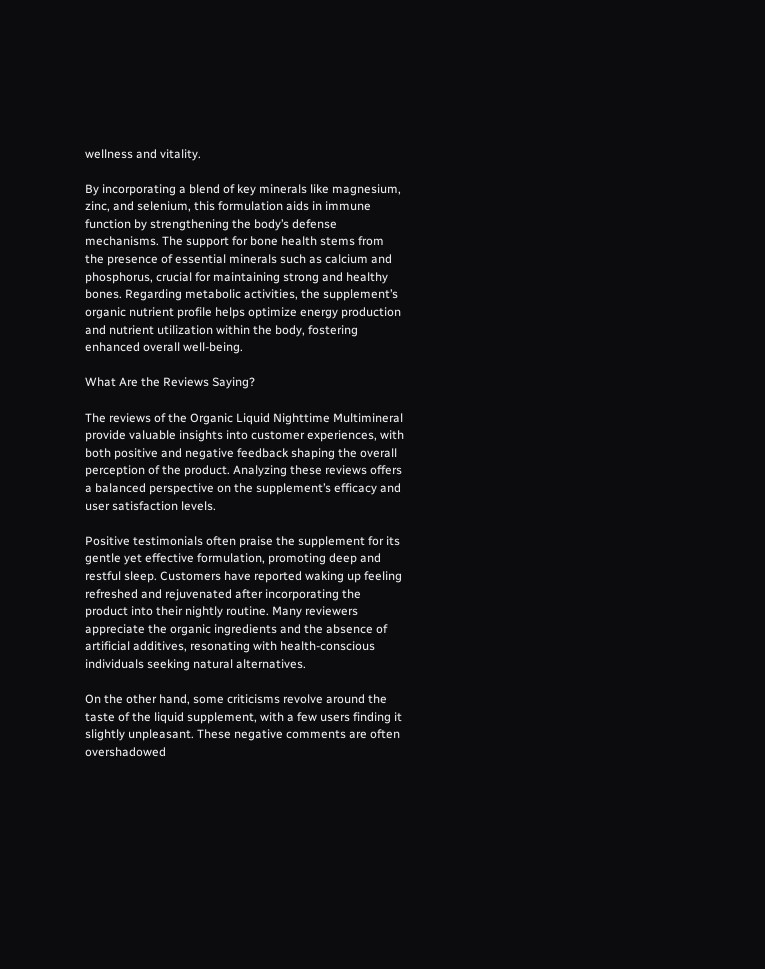wellness and vitality.

By incorporating a blend of key minerals like magnesium, zinc, and selenium, this formulation aids in immune function by strengthening the body’s defense mechanisms. The support for bone health stems from the presence of essential minerals such as calcium and phosphorus, crucial for maintaining strong and healthy bones. Regarding metabolic activities, the supplement’s organic nutrient profile helps optimize energy production and nutrient utilization within the body, fostering enhanced overall well-being.

What Are the Reviews Saying?

The reviews of the Organic Liquid Nighttime Multimineral provide valuable insights into customer experiences, with both positive and negative feedback shaping the overall perception of the product. Analyzing these reviews offers a balanced perspective on the supplement’s efficacy and user satisfaction levels.

Positive testimonials often praise the supplement for its gentle yet effective formulation, promoting deep and restful sleep. Customers have reported waking up feeling refreshed and rejuvenated after incorporating the product into their nightly routine. Many reviewers appreciate the organic ingredients and the absence of artificial additives, resonating with health-conscious individuals seeking natural alternatives.

On the other hand, some criticisms revolve around the taste of the liquid supplement, with a few users finding it slightly unpleasant. These negative comments are often overshadowed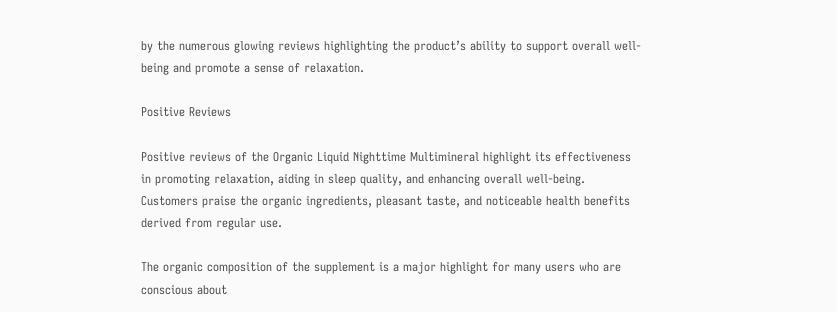by the numerous glowing reviews highlighting the product’s ability to support overall well-being and promote a sense of relaxation.

Positive Reviews

Positive reviews of the Organic Liquid Nighttime Multimineral highlight its effectiveness in promoting relaxation, aiding in sleep quality, and enhancing overall well-being. Customers praise the organic ingredients, pleasant taste, and noticeable health benefits derived from regular use.

The organic composition of the supplement is a major highlight for many users who are conscious about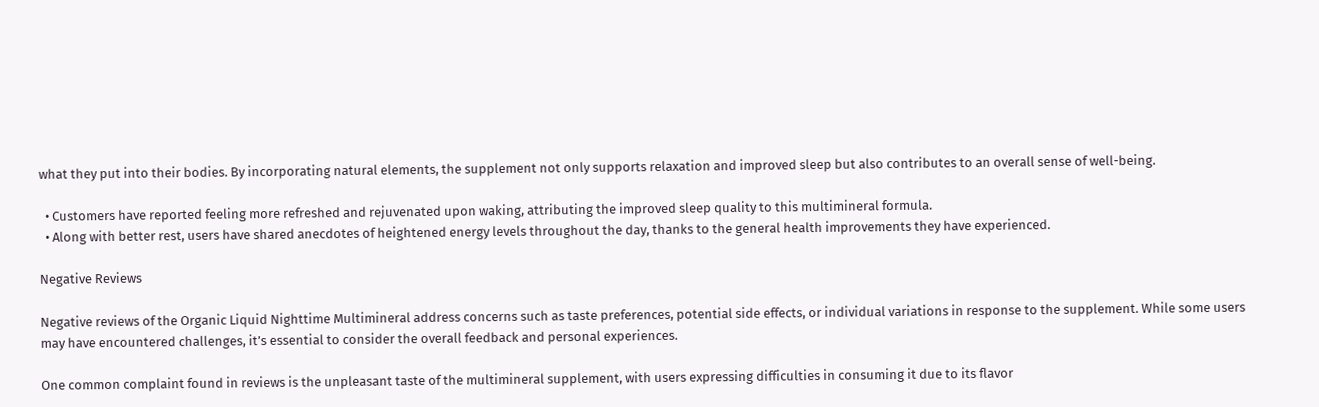what they put into their bodies. By incorporating natural elements, the supplement not only supports relaxation and improved sleep but also contributes to an overall sense of well-being.

  • Customers have reported feeling more refreshed and rejuvenated upon waking, attributing the improved sleep quality to this multimineral formula.
  • Along with better rest, users have shared anecdotes of heightened energy levels throughout the day, thanks to the general health improvements they have experienced.

Negative Reviews

Negative reviews of the Organic Liquid Nighttime Multimineral address concerns such as taste preferences, potential side effects, or individual variations in response to the supplement. While some users may have encountered challenges, it’s essential to consider the overall feedback and personal experiences.

One common complaint found in reviews is the unpleasant taste of the multimineral supplement, with users expressing difficulties in consuming it due to its flavor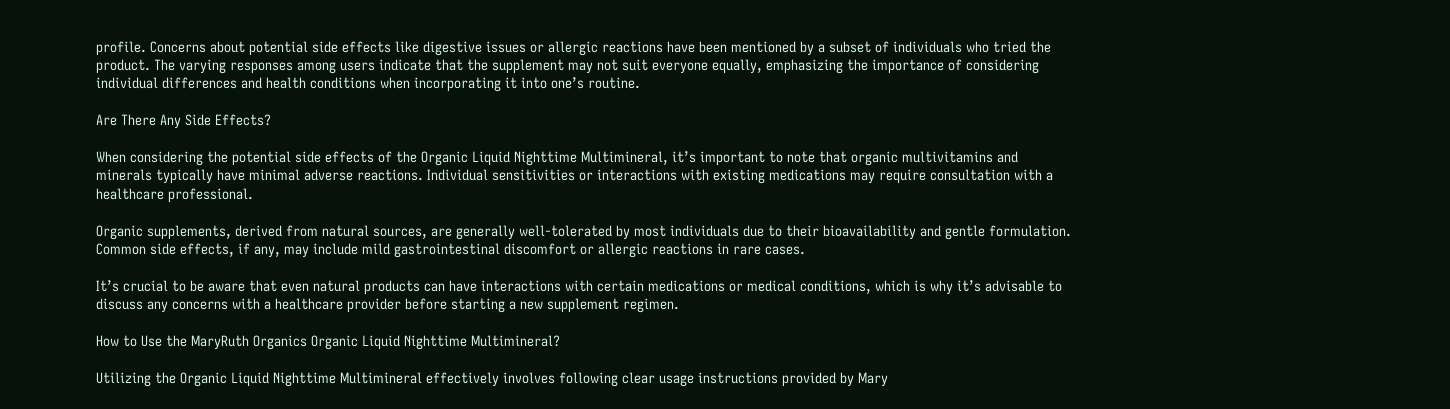profile. Concerns about potential side effects like digestive issues or allergic reactions have been mentioned by a subset of individuals who tried the product. The varying responses among users indicate that the supplement may not suit everyone equally, emphasizing the importance of considering individual differences and health conditions when incorporating it into one’s routine.

Are There Any Side Effects?

When considering the potential side effects of the Organic Liquid Nighttime Multimineral, it’s important to note that organic multivitamins and minerals typically have minimal adverse reactions. Individual sensitivities or interactions with existing medications may require consultation with a healthcare professional.

Organic supplements, derived from natural sources, are generally well-tolerated by most individuals due to their bioavailability and gentle formulation. Common side effects, if any, may include mild gastrointestinal discomfort or allergic reactions in rare cases.

It’s crucial to be aware that even natural products can have interactions with certain medications or medical conditions, which is why it’s advisable to discuss any concerns with a healthcare provider before starting a new supplement regimen.

How to Use the MaryRuth Organics Organic Liquid Nighttime Multimineral?

Utilizing the Organic Liquid Nighttime Multimineral effectively involves following clear usage instructions provided by Mary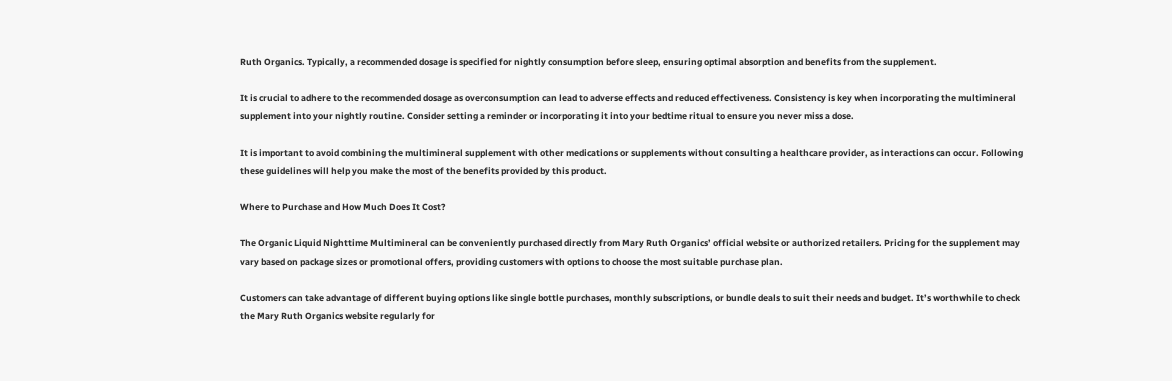Ruth Organics. Typically, a recommended dosage is specified for nightly consumption before sleep, ensuring optimal absorption and benefits from the supplement.

It is crucial to adhere to the recommended dosage as overconsumption can lead to adverse effects and reduced effectiveness. Consistency is key when incorporating the multimineral supplement into your nightly routine. Consider setting a reminder or incorporating it into your bedtime ritual to ensure you never miss a dose.

It is important to avoid combining the multimineral supplement with other medications or supplements without consulting a healthcare provider, as interactions can occur. Following these guidelines will help you make the most of the benefits provided by this product.

Where to Purchase and How Much Does It Cost?

The Organic Liquid Nighttime Multimineral can be conveniently purchased directly from Mary Ruth Organics’ official website or authorized retailers. Pricing for the supplement may vary based on package sizes or promotional offers, providing customers with options to choose the most suitable purchase plan.

Customers can take advantage of different buying options like single bottle purchases, monthly subscriptions, or bundle deals to suit their needs and budget. It’s worthwhile to check the Mary Ruth Organics website regularly for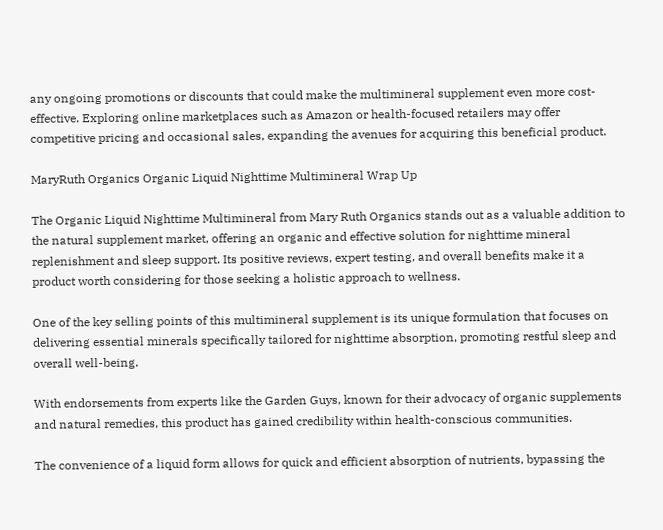any ongoing promotions or discounts that could make the multimineral supplement even more cost-effective. Exploring online marketplaces such as Amazon or health-focused retailers may offer competitive pricing and occasional sales, expanding the avenues for acquiring this beneficial product.

MaryRuth Organics Organic Liquid Nighttime Multimineral Wrap Up

The Organic Liquid Nighttime Multimineral from Mary Ruth Organics stands out as a valuable addition to the natural supplement market, offering an organic and effective solution for nighttime mineral replenishment and sleep support. Its positive reviews, expert testing, and overall benefits make it a product worth considering for those seeking a holistic approach to wellness.

One of the key selling points of this multimineral supplement is its unique formulation that focuses on delivering essential minerals specifically tailored for nighttime absorption, promoting restful sleep and overall well-being.

With endorsements from experts like the Garden Guys, known for their advocacy of organic supplements and natural remedies, this product has gained credibility within health-conscious communities.

The convenience of a liquid form allows for quick and efficient absorption of nutrients, bypassing the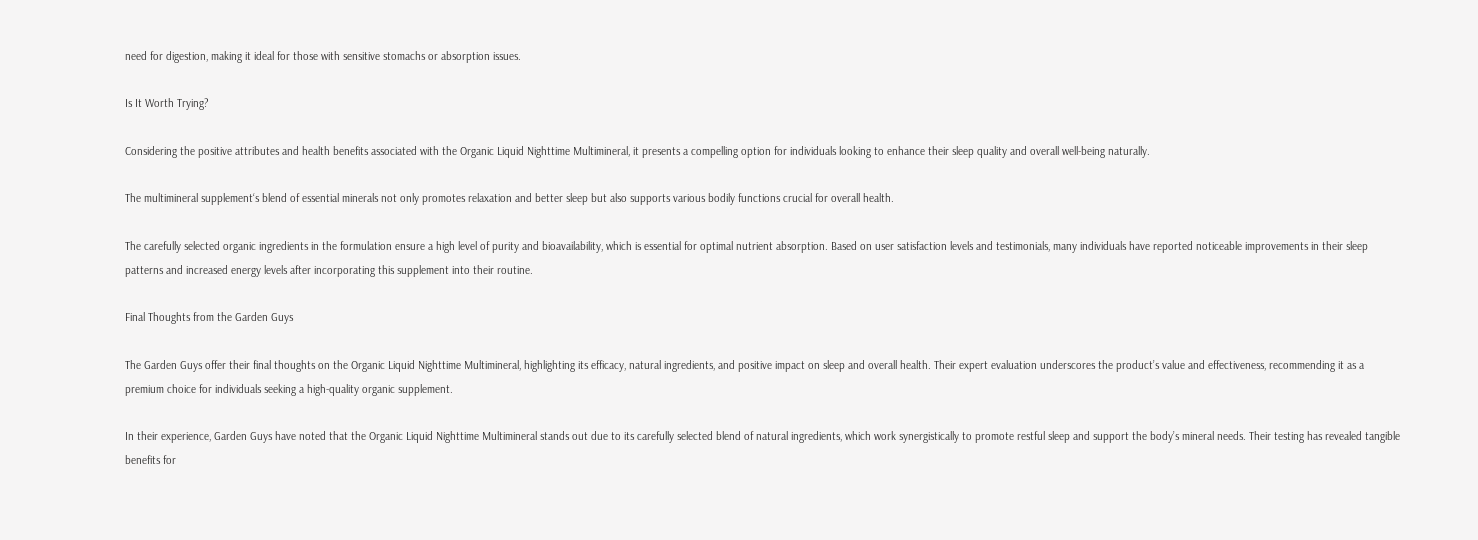need for digestion, making it ideal for those with sensitive stomachs or absorption issues.

Is It Worth Trying?

Considering the positive attributes and health benefits associated with the Organic Liquid Nighttime Multimineral, it presents a compelling option for individuals looking to enhance their sleep quality and overall well-being naturally.

The multimineral supplement‘s blend of essential minerals not only promotes relaxation and better sleep but also supports various bodily functions crucial for overall health.

The carefully selected organic ingredients in the formulation ensure a high level of purity and bioavailability, which is essential for optimal nutrient absorption. Based on user satisfaction levels and testimonials, many individuals have reported noticeable improvements in their sleep patterns and increased energy levels after incorporating this supplement into their routine.

Final Thoughts from the Garden Guys

The Garden Guys offer their final thoughts on the Organic Liquid Nighttime Multimineral, highlighting its efficacy, natural ingredients, and positive impact on sleep and overall health. Their expert evaluation underscores the product’s value and effectiveness, recommending it as a premium choice for individuals seeking a high-quality organic supplement.

In their experience, Garden Guys have noted that the Organic Liquid Nighttime Multimineral stands out due to its carefully selected blend of natural ingredients, which work synergistically to promote restful sleep and support the body’s mineral needs. Their testing has revealed tangible benefits for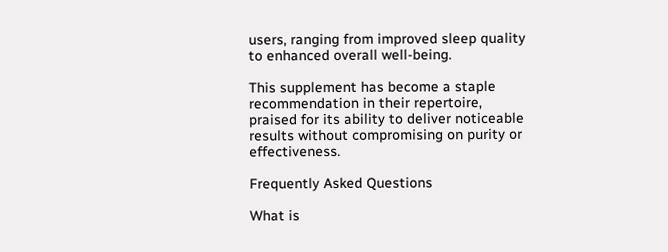users, ranging from improved sleep quality to enhanced overall well-being.

This supplement has become a staple recommendation in their repertoire, praised for its ability to deliver noticeable results without compromising on purity or effectiveness.

Frequently Asked Questions

What is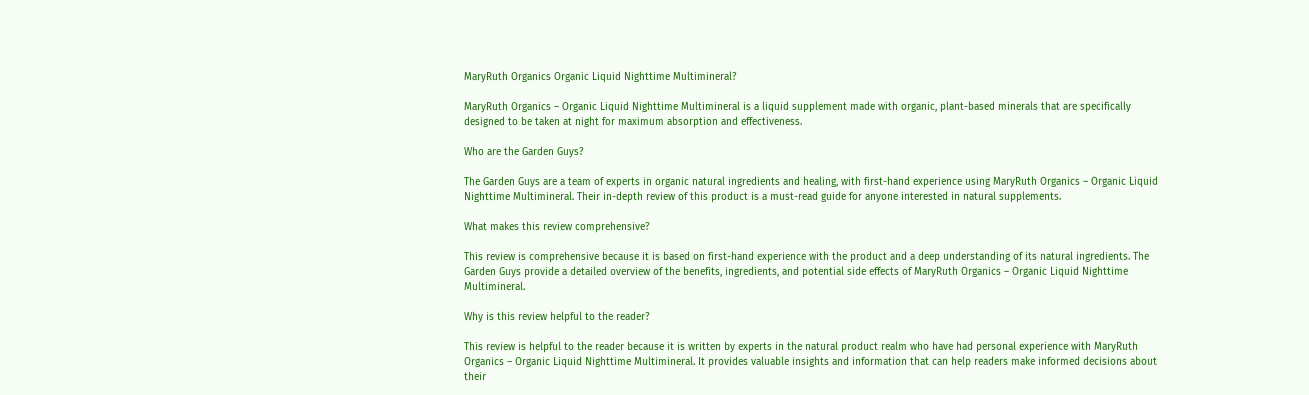MaryRuth Organics Organic Liquid Nighttime Multimineral?

MaryRuth Organics – Organic Liquid Nighttime Multimineral is a liquid supplement made with organic, plant-based minerals that are specifically designed to be taken at night for maximum absorption and effectiveness.

Who are the Garden Guys?

The Garden Guys are a team of experts in organic natural ingredients and healing, with first-hand experience using MaryRuth Organics – Organic Liquid Nighttime Multimineral. Their in-depth review of this product is a must-read guide for anyone interested in natural supplements.

What makes this review comprehensive?

This review is comprehensive because it is based on first-hand experience with the product and a deep understanding of its natural ingredients. The Garden Guys provide a detailed overview of the benefits, ingredients, and potential side effects of MaryRuth Organics – Organic Liquid Nighttime Multimineral.

Why is this review helpful to the reader?

This review is helpful to the reader because it is written by experts in the natural product realm who have had personal experience with MaryRuth Organics – Organic Liquid Nighttime Multimineral. It provides valuable insights and information that can help readers make informed decisions about their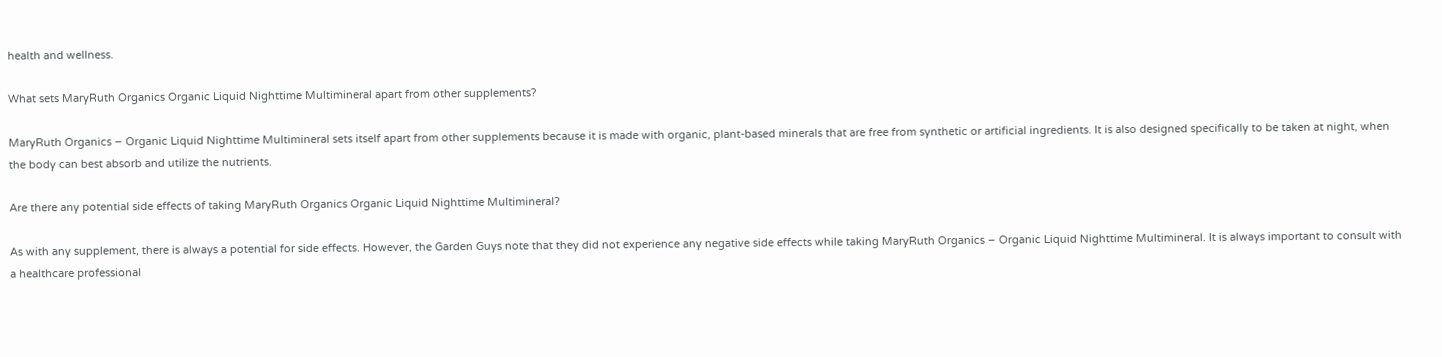health and wellness.

What sets MaryRuth Organics Organic Liquid Nighttime Multimineral apart from other supplements?

MaryRuth Organics – Organic Liquid Nighttime Multimineral sets itself apart from other supplements because it is made with organic, plant-based minerals that are free from synthetic or artificial ingredients. It is also designed specifically to be taken at night, when the body can best absorb and utilize the nutrients.

Are there any potential side effects of taking MaryRuth Organics Organic Liquid Nighttime Multimineral?

As with any supplement, there is always a potential for side effects. However, the Garden Guys note that they did not experience any negative side effects while taking MaryRuth Organics – Organic Liquid Nighttime Multimineral. It is always important to consult with a healthcare professional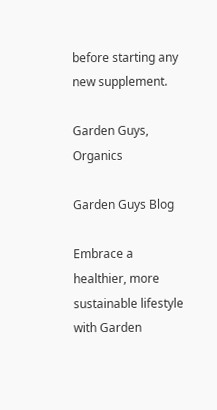before starting any new supplement.

Garden Guys, Organics

Garden Guys Blog

Embrace a healthier, more sustainable lifestyle with Garden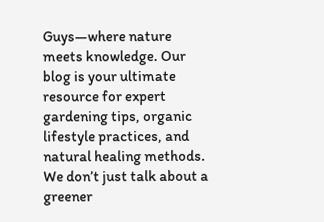Guys—where nature meets knowledge. Our blog is your ultimate resource for expert gardening tips, organic lifestyle practices, and natural healing methods. We don’t just talk about a greener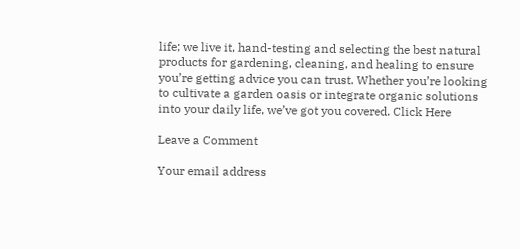life; we live it, hand-testing and selecting the best natural products for gardening, cleaning, and healing to ensure you’re getting advice you can trust. Whether you’re looking to cultivate a garden oasis or integrate organic solutions into your daily life, we’ve got you covered. Click Here

Leave a Comment

Your email address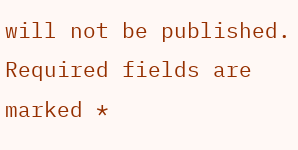will not be published. Required fields are marked *